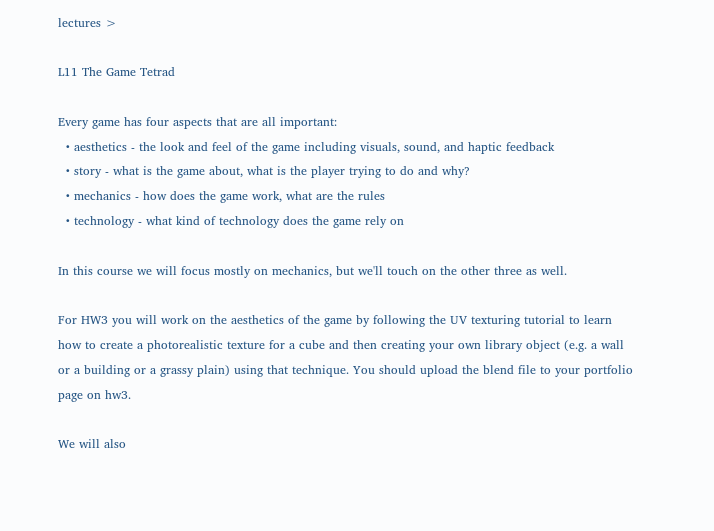lectures >

L11 The Game Tetrad

Every game has four aspects that are all important:
  • aesthetics - the look and feel of the game including visuals, sound, and haptic feedback
  • story - what is the game about, what is the player trying to do and why?
  • mechanics - how does the game work, what are the rules
  • technology - what kind of technology does the game rely on

In this course we will focus mostly on mechanics, but we'll touch on the other three as well.

For HW3 you will work on the aesthetics of the game by following the UV texturing tutorial to learn
how to create a photorealistic texture for a cube and then creating your own library object (e.g. a wall
or a building or a grassy plain) using that technique. You should upload the blend file to your portfolio
page on hw3.

We will also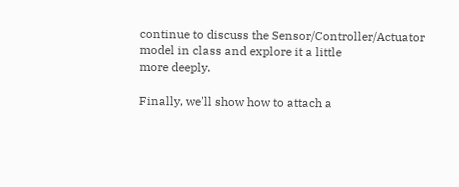continue to discuss the Sensor/Controller/Actuator model in class and explore it a little
more deeply.

Finally, we'll show how to attach a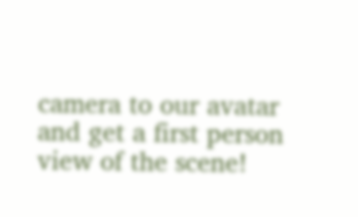camera to our avatar and get a first person view of the scene!